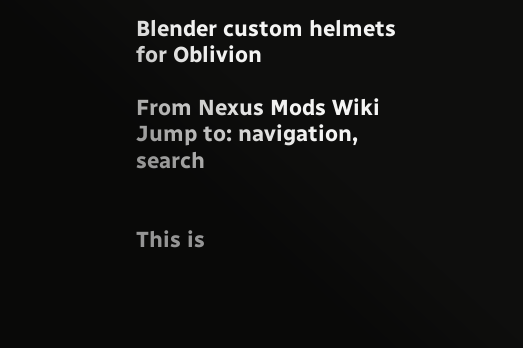Blender custom helmets for Oblivion

From Nexus Mods Wiki
Jump to: navigation, search


This is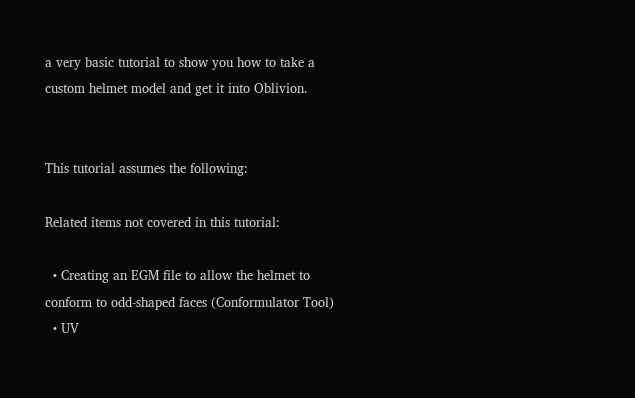a very basic tutorial to show you how to take a custom helmet model and get it into Oblivion.


This tutorial assumes the following:

Related items not covered in this tutorial:

  • Creating an EGM file to allow the helmet to conform to odd-shaped faces (Conformulator Tool)
  • UV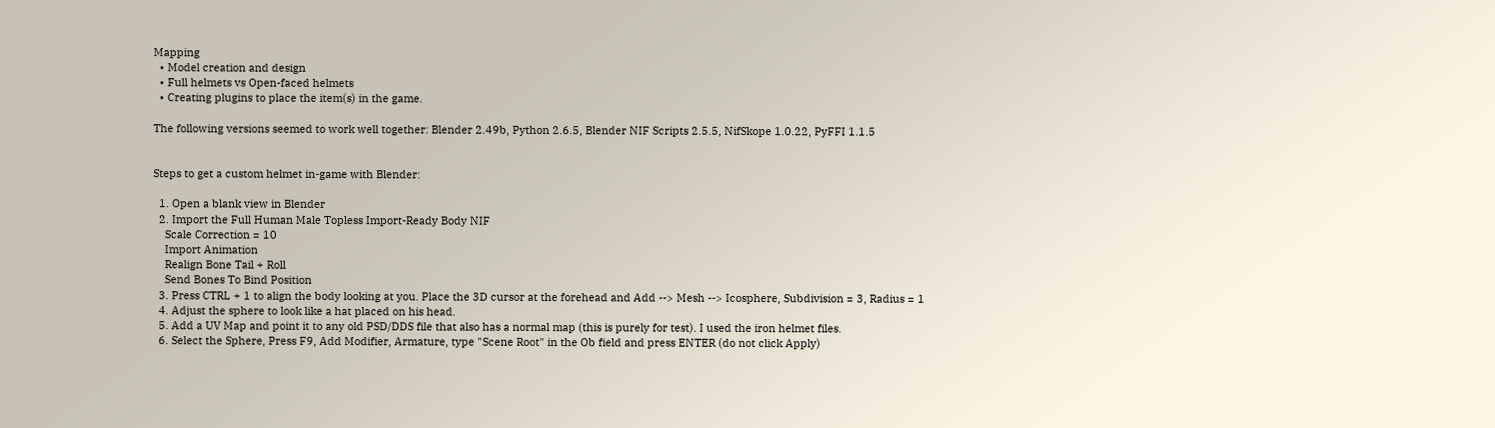Mapping
  • Model creation and design
  • Full helmets vs Open-faced helmets
  • Creating plugins to place the item(s) in the game.

The following versions seemed to work well together: Blender 2.49b, Python 2.6.5, Blender NIF Scripts 2.5.5, NifSkope 1.0.22, PyFFI 1.1.5


Steps to get a custom helmet in-game with Blender:

  1. Open a blank view in Blender
  2. Import the Full Human Male Topless Import-Ready Body NIF
    Scale Correction = 10
    Import Animation
    Realign Bone Tail + Roll
    Send Bones To Bind Position
  3. Press CTRL + 1 to align the body looking at you. Place the 3D cursor at the forehead and Add --> Mesh --> Icosphere, Subdivision = 3, Radius = 1
  4. Adjust the sphere to look like a hat placed on his head.
  5. Add a UV Map and point it to any old PSD/DDS file that also has a normal map (this is purely for test). I used the iron helmet files.
  6. Select the Sphere, Press F9, Add Modifier, Armature, type "Scene Root" in the Ob field and press ENTER (do not click Apply)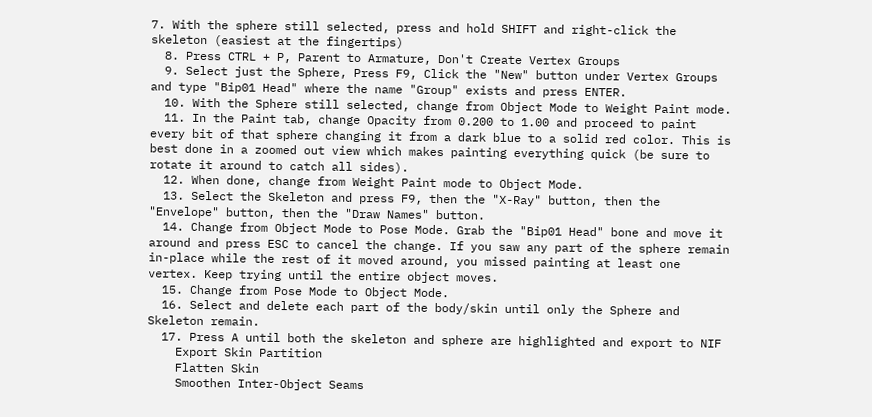7. With the sphere still selected, press and hold SHIFT and right-click the skeleton (easiest at the fingertips)
  8. Press CTRL + P, Parent to Armature, Don't Create Vertex Groups
  9. Select just the Sphere, Press F9, Click the "New" button under Vertex Groups and type "Bip01 Head" where the name "Group" exists and press ENTER.
  10. With the Sphere still selected, change from Object Mode to Weight Paint mode.
  11. In the Paint tab, change Opacity from 0.200 to 1.00 and proceed to paint every bit of that sphere changing it from a dark blue to a solid red color. This is best done in a zoomed out view which makes painting everything quick (be sure to rotate it around to catch all sides).
  12. When done, change from Weight Paint mode to Object Mode.
  13. Select the Skeleton and press F9, then the "X-Ray" button, then the "Envelope" button, then the "Draw Names" button.
  14. Change from Object Mode to Pose Mode. Grab the "Bip01 Head" bone and move it around and press ESC to cancel the change. If you saw any part of the sphere remain in-place while the rest of it moved around, you missed painting at least one vertex. Keep trying until the entire object moves.
  15. Change from Pose Mode to Object Mode.
  16. Select and delete each part of the body/skin until only the Sphere and Skeleton remain.
  17. Press A until both the skeleton and sphere are highlighted and export to NIF
    Export Skin Partition
    Flatten Skin
    Smoothen Inter-Object Seams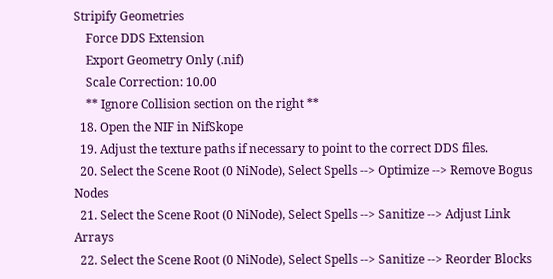Stripify Geometries
    Force DDS Extension
    Export Geometry Only (.nif)
    Scale Correction: 10.00
    ** Ignore Collision section on the right **
  18. Open the NIF in NifSkope
  19. Adjust the texture paths if necessary to point to the correct DDS files.
  20. Select the Scene Root (0 NiNode), Select Spells --> Optimize --> Remove Bogus Nodes
  21. Select the Scene Root (0 NiNode), Select Spells --> Sanitize --> Adjust Link Arrays
  22. Select the Scene Root (0 NiNode), Select Spells --> Sanitize --> Reorder Blocks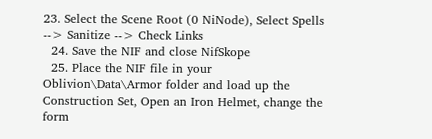23. Select the Scene Root (0 NiNode), Select Spells --> Sanitize --> Check Links
  24. Save the NIF and close NifSkope
  25. Place the NIF file in your Oblivion\Data\Armor folder and load up the Construction Set, Open an Iron Helmet, change the form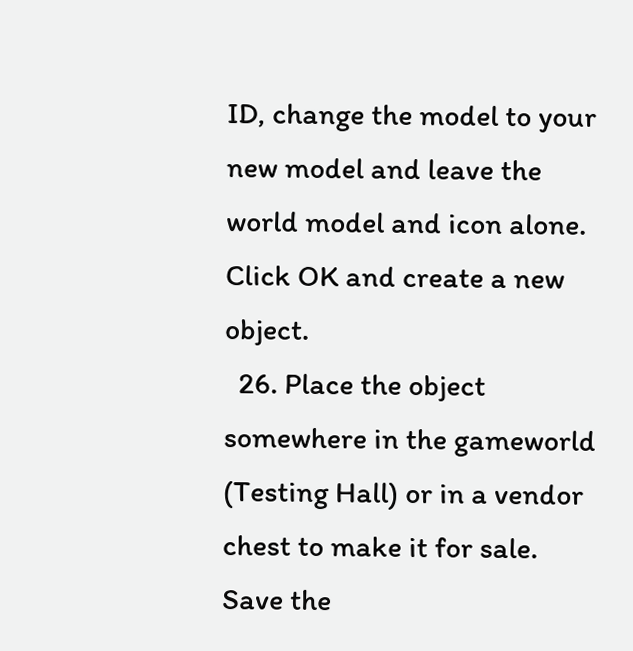ID, change the model to your new model and leave the world model and icon alone. Click OK and create a new object.
  26. Place the object somewhere in the gameworld (Testing Hall) or in a vendor chest to make it for sale. Save the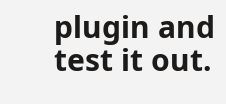plugin and test it out.